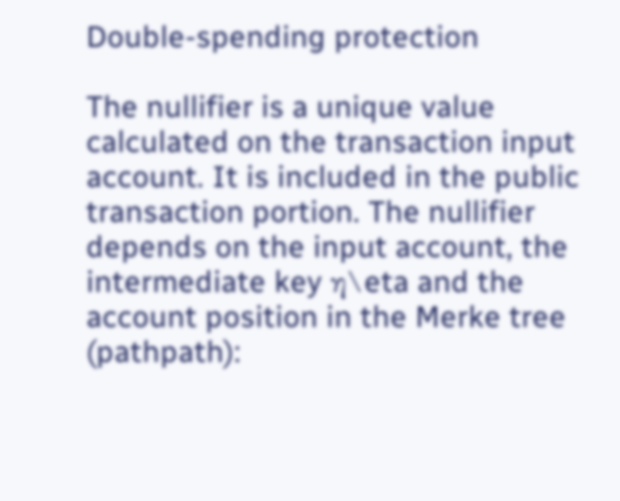Double-spending protection

The nullifier is a unique value calculated on the transaction input account. It is included in the public transaction portion. The nullifier depends on the input account, the intermediate key η\eta and the account position in the Merke tree (pathpath):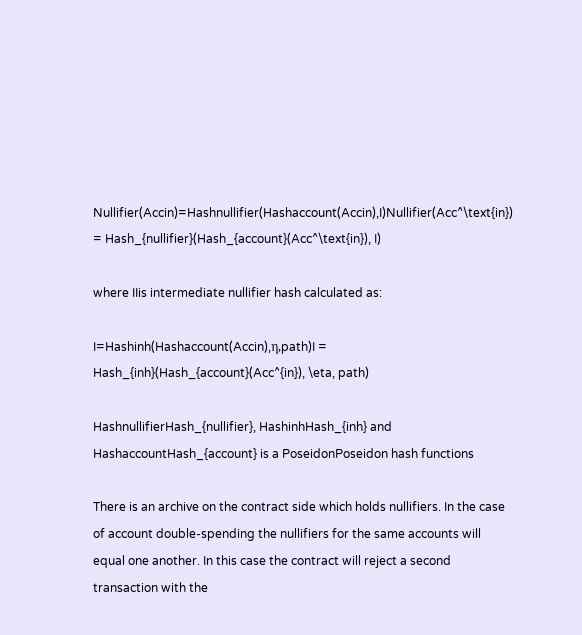Nullifier(Accin)=Hashnullifier(Hashaccount(Accin),I)Nullifier(Acc^\text{in}) = Hash_{nullifier}(Hash_{account}(Acc^\text{in}), I)

where IIis intermediate nullifier hash calculated as:

I=Hashinh(Hashaccount(Accin),η,path)I = Hash_{inh}(Hash_{account}(Acc^{in}), \eta, path)

HashnullifierHash_{nullifier}, HashinhHash_{inh} and HashaccountHash_{account} is a PoseidonPoseidon hash functions

There is an archive on the contract side which holds nullifiers. In the case of account double-spending the nullifiers for the same accounts will equal one another. In this case the contract will reject a second transaction with the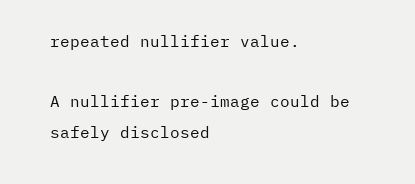repeated nullifier value.

A nullifier pre-image could be safely disclosed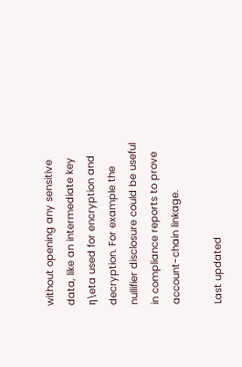without opening any sensitive data, like an intermediate key η\eta used for encryption and decryption. For example the nullifier disclosure could be useful in compliance reports to prove account-chain linkage.

Last updated